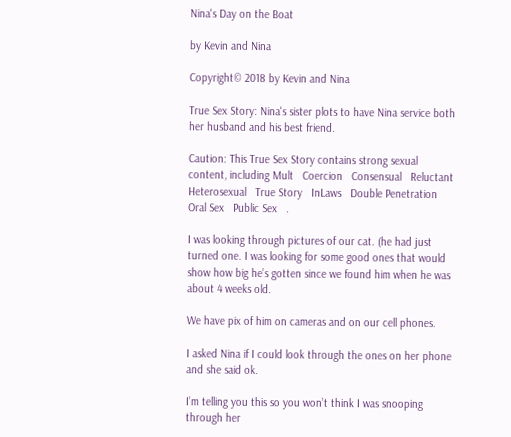Nina's Day on the Boat

by Kevin and Nina

Copyright© 2018 by Kevin and Nina

True Sex Story: Nina's sister plots to have Nina service both her husband and his best friend.

Caution: This True Sex Story contains strong sexual content, including Mult   Coercion   Consensual   Reluctant   Heterosexual   True Story   InLaws   Double Penetration   Oral Sex   Public Sex   .

I was looking through pictures of our cat. (he had just turned one. I was looking for some good ones that would show how big he’s gotten since we found him when he was about 4 weeks old.

We have pix of him on cameras and on our cell phones.

I asked Nina if I could look through the ones on her phone and she said ok.

I’m telling you this so you won’t think I was snooping through her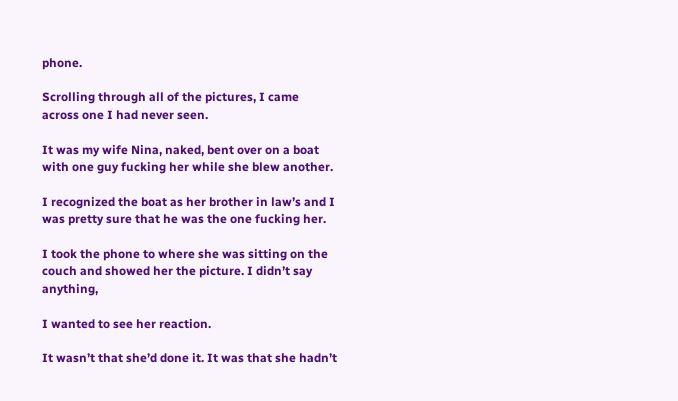phone.

Scrolling through all of the pictures, I came across one I had never seen.

It was my wife Nina, naked, bent over on a boat with one guy fucking her while she blew another.

I recognized the boat as her brother in law’s and I was pretty sure that he was the one fucking her.

I took the phone to where she was sitting on the couch and showed her the picture. I didn’t say anything,

I wanted to see her reaction.

It wasn’t that she’d done it. It was that she hadn’t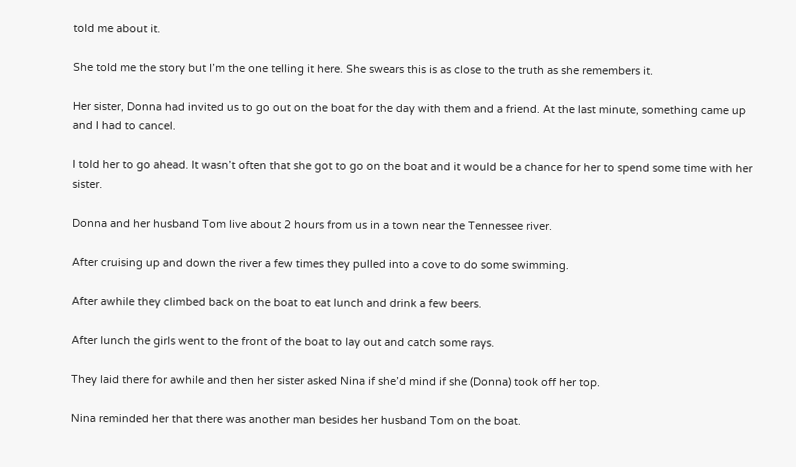told me about it.

She told me the story but I’m the one telling it here. She swears this is as close to the truth as she remembers it.

Her sister, Donna had invited us to go out on the boat for the day with them and a friend. At the last minute, something came up and I had to cancel.

I told her to go ahead. It wasn’t often that she got to go on the boat and it would be a chance for her to spend some time with her sister.

Donna and her husband Tom live about 2 hours from us in a town near the Tennessee river.

After cruising up and down the river a few times they pulled into a cove to do some swimming.

After awhile they climbed back on the boat to eat lunch and drink a few beers.

After lunch the girls went to the front of the boat to lay out and catch some rays.

They laid there for awhile and then her sister asked Nina if she’d mind if she (Donna) took off her top.

Nina reminded her that there was another man besides her husband Tom on the boat.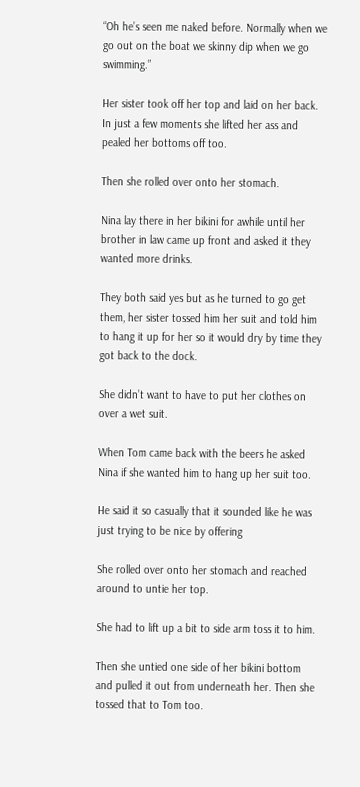“Oh he’s seen me naked before. Normally when we go out on the boat we skinny dip when we go swimming.”

Her sister took off her top and laid on her back. In just a few moments she lifted her ass and pealed her bottoms off too.

Then she rolled over onto her stomach.

Nina lay there in her bikini for awhile until her brother in law came up front and asked it they wanted more drinks.

They both said yes but as he turned to go get them, her sister tossed him her suit and told him to hang it up for her so it would dry by time they got back to the dock.

She didn’t want to have to put her clothes on over a wet suit.

When Tom came back with the beers he asked Nina if she wanted him to hang up her suit too.

He said it so casually that it sounded like he was just trying to be nice by offering

She rolled over onto her stomach and reached around to untie her top.

She had to lift up a bit to side arm toss it to him.

Then she untied one side of her bikini bottom and pulled it out from underneath her. Then she tossed that to Tom too.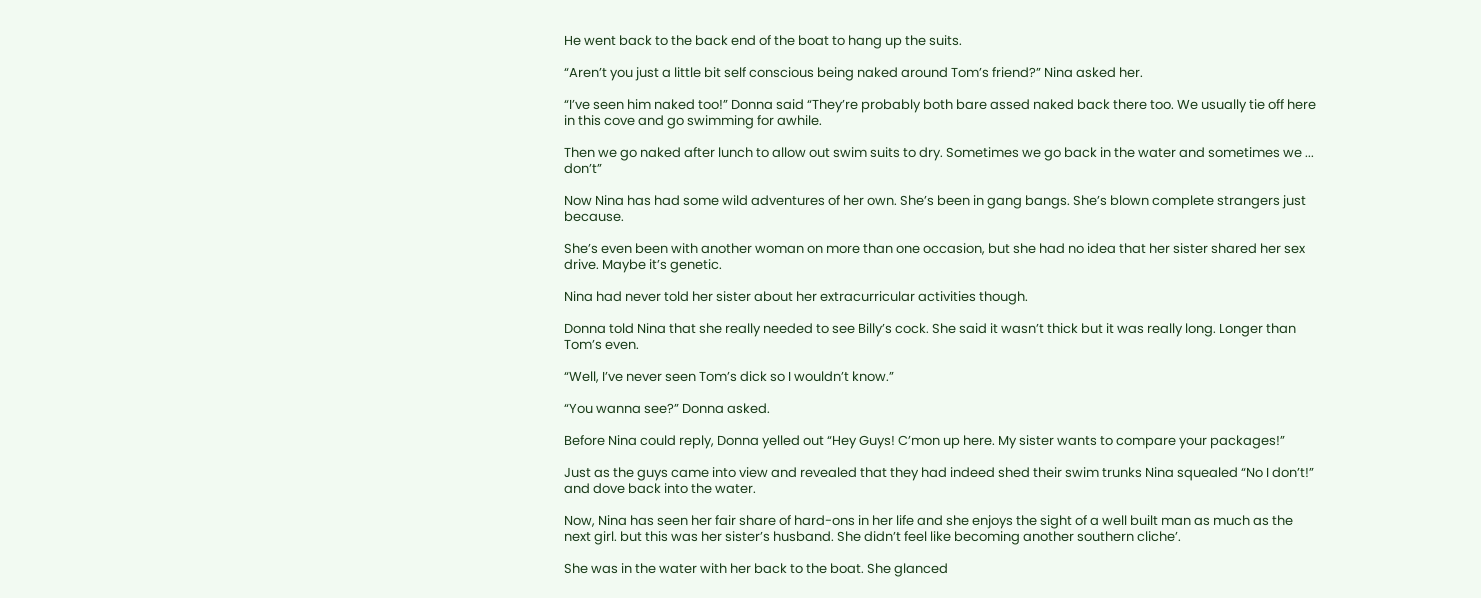He went back to the back end of the boat to hang up the suits.

“Aren’t you just a little bit self conscious being naked around Tom’s friend?” Nina asked her.

“I’ve seen him naked too!” Donna said “They’re probably both bare assed naked back there too. We usually tie off here in this cove and go swimming for awhile.

Then we go naked after lunch to allow out swim suits to dry. Sometimes we go back in the water and sometimes we ... don’t”

Now Nina has had some wild adventures of her own. She’s been in gang bangs. She’s blown complete strangers just because.

She’s even been with another woman on more than one occasion, but she had no idea that her sister shared her sex drive. Maybe it’s genetic.

Nina had never told her sister about her extracurricular activities though.

Donna told Nina that she really needed to see Billy’s cock. She said it wasn’t thick but it was really long. Longer than Tom’s even.

“Well, I’ve never seen Tom’s dick so I wouldn’t know.”

“You wanna see?” Donna asked.

Before Nina could reply, Donna yelled out “Hey Guys! C’mon up here. My sister wants to compare your packages!”

Just as the guys came into view and revealed that they had indeed shed their swim trunks Nina squealed “No I don’t!” and dove back into the water.

Now, Nina has seen her fair share of hard-ons in her life and she enjoys the sight of a well built man as much as the next girl. but this was her sister’s husband. She didn’t feel like becoming another southern cliche’.

She was in the water with her back to the boat. She glanced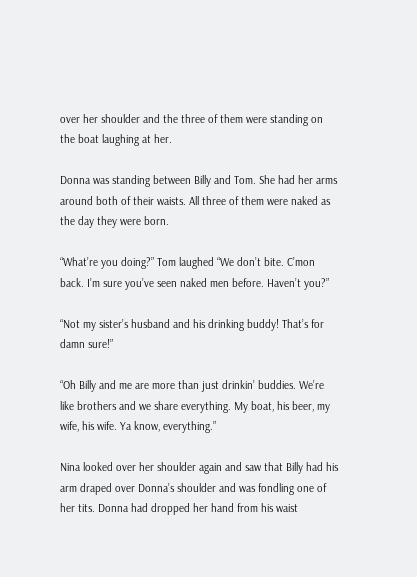over her shoulder and the three of them were standing on the boat laughing at her.

Donna was standing between Billy and Tom. She had her arms around both of their waists. All three of them were naked as the day they were born.

“What’re you doing?” Tom laughed “We don’t bite. C’mon back. I’m sure you’ve seen naked men before. Haven’t you?”

“Not my sister’s husband and his drinking buddy! That’s for damn sure!”

“Oh Billy and me are more than just drinkin’ buddies. We’re like brothers and we share everything. My boat, his beer, my wife, his wife. Ya know, everything.”

Nina looked over her shoulder again and saw that Billy had his arm draped over Donna’s shoulder and was fondling one of her tits. Donna had dropped her hand from his waist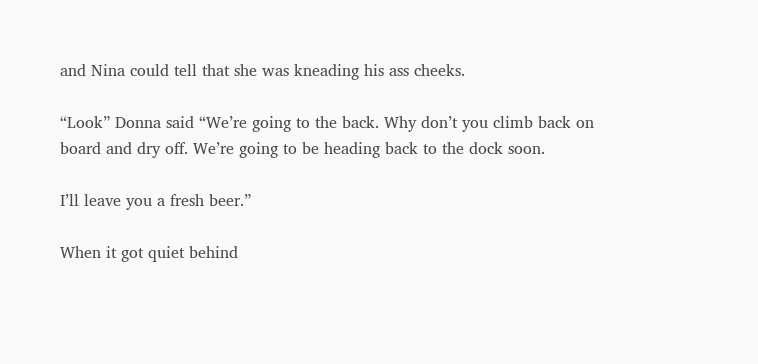and Nina could tell that she was kneading his ass cheeks.

“Look” Donna said “We’re going to the back. Why don’t you climb back on board and dry off. We’re going to be heading back to the dock soon.

I’ll leave you a fresh beer.”

When it got quiet behind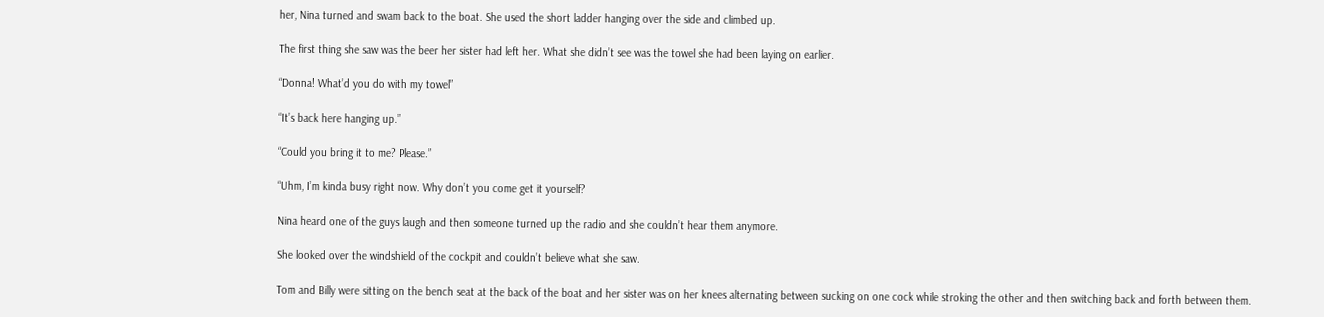her, Nina turned and swam back to the boat. She used the short ladder hanging over the side and climbed up.

The first thing she saw was the beer her sister had left her. What she didn’t see was the towel she had been laying on earlier.

“Donna! What’d you do with my towel”

“It’s back here hanging up.”

“Could you bring it to me? Please.”

“Uhm, I’m kinda busy right now. Why don’t you come get it yourself?

Nina heard one of the guys laugh and then someone turned up the radio and she couldn’t hear them anymore.

She looked over the windshield of the cockpit and couldn’t believe what she saw.

Tom and Billy were sitting on the bench seat at the back of the boat and her sister was on her knees alternating between sucking on one cock while stroking the other and then switching back and forth between them.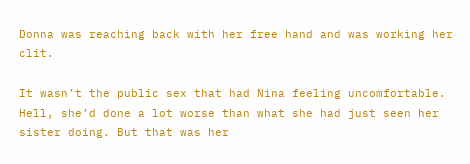Donna was reaching back with her free hand and was working her clit.

It wasn’t the public sex that had Nina feeling uncomfortable. Hell, she’d done a lot worse than what she had just seen her sister doing. But that was her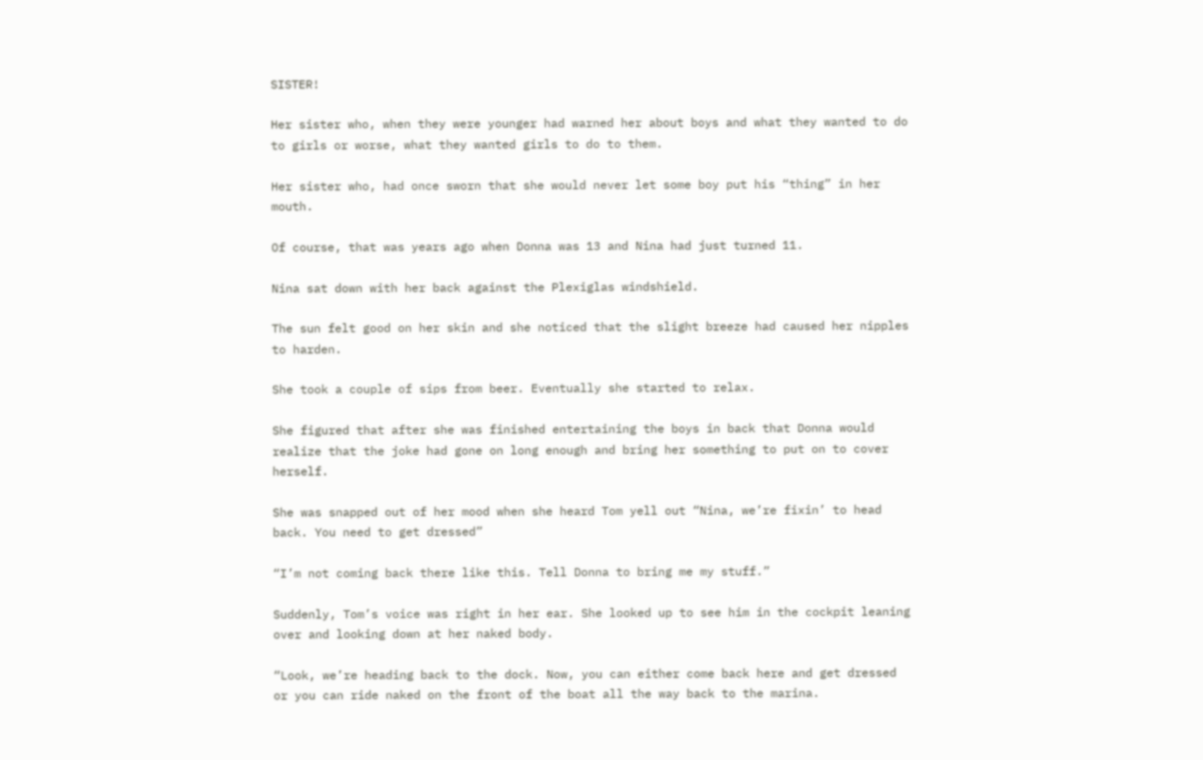SISTER!

Her sister who, when they were younger had warned her about boys and what they wanted to do to girls or worse, what they wanted girls to do to them.

Her sister who, had once sworn that she would never let some boy put his “thing” in her mouth.

Of course, that was years ago when Donna was 13 and Nina had just turned 11.

Nina sat down with her back against the Plexiglas windshield.

The sun felt good on her skin and she noticed that the slight breeze had caused her nipples to harden.

She took a couple of sips from beer. Eventually she started to relax.

She figured that after she was finished entertaining the boys in back that Donna would realize that the joke had gone on long enough and bring her something to put on to cover herself.

She was snapped out of her mood when she heard Tom yell out “Nina, we’re fixin’ to head back. You need to get dressed”

“I’m not coming back there like this. Tell Donna to bring me my stuff.”

Suddenly, Tom’s voice was right in her ear. She looked up to see him in the cockpit leaning over and looking down at her naked body.

“Look, we’re heading back to the dock. Now, you can either come back here and get dressed or you can ride naked on the front of the boat all the way back to the marina.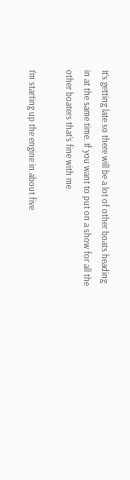It’s getting late so there will be a lot of other boats heading in at the same time. If you want to put on a show for all the other boaters that’s fine with me.

I’m starting up the engine in about five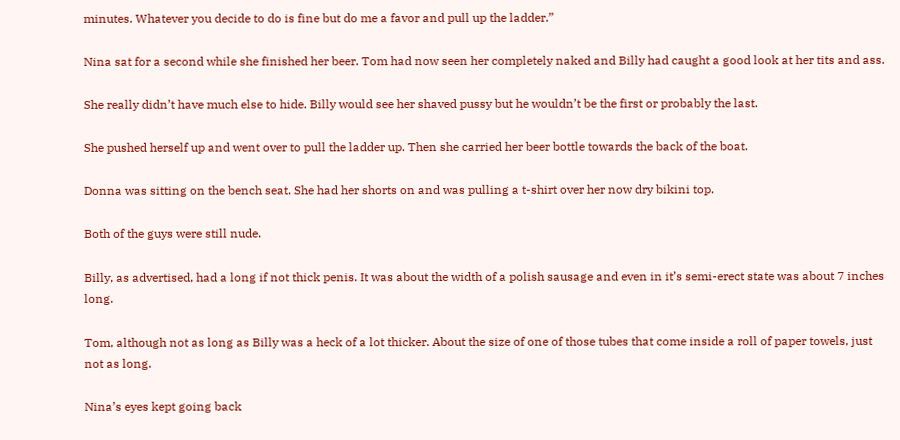minutes. Whatever you decide to do is fine but do me a favor and pull up the ladder.”

Nina sat for a second while she finished her beer. Tom had now seen her completely naked and Billy had caught a good look at her tits and ass.

She really didn’t have much else to hide. Billy would see her shaved pussy but he wouldn’t be the first or probably the last.

She pushed herself up and went over to pull the ladder up. Then she carried her beer bottle towards the back of the boat.

Donna was sitting on the bench seat. She had her shorts on and was pulling a t-shirt over her now dry bikini top.

Both of the guys were still nude.

Billy, as advertised, had a long if not thick penis. It was about the width of a polish sausage and even in it’s semi-erect state was about 7 inches long.

Tom, although not as long as Billy was a heck of a lot thicker. About the size of one of those tubes that come inside a roll of paper towels, just not as long.

Nina’s eyes kept going back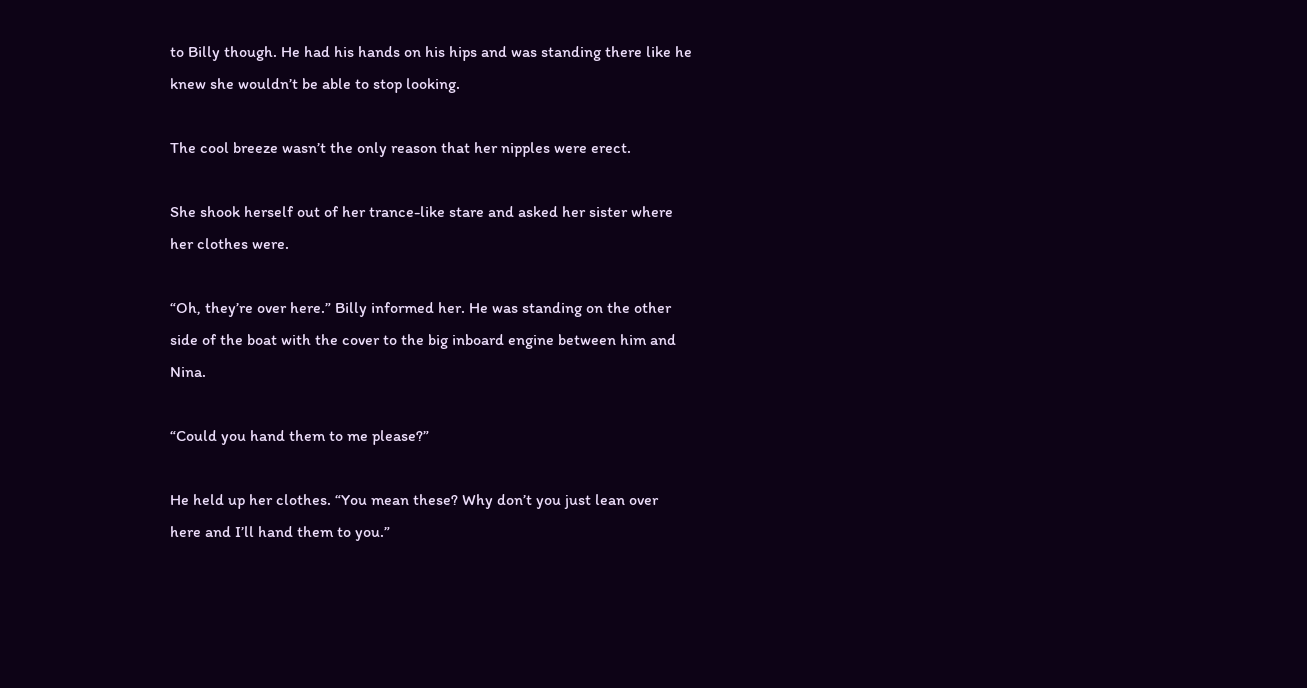to Billy though. He had his hands on his hips and was standing there like he knew she wouldn’t be able to stop looking.

The cool breeze wasn’t the only reason that her nipples were erect.

She shook herself out of her trance-like stare and asked her sister where her clothes were.

“Oh, they’re over here.” Billy informed her. He was standing on the other side of the boat with the cover to the big inboard engine between him and Nina.

“Could you hand them to me please?”

He held up her clothes. “You mean these? Why don’t you just lean over here and I’ll hand them to you.”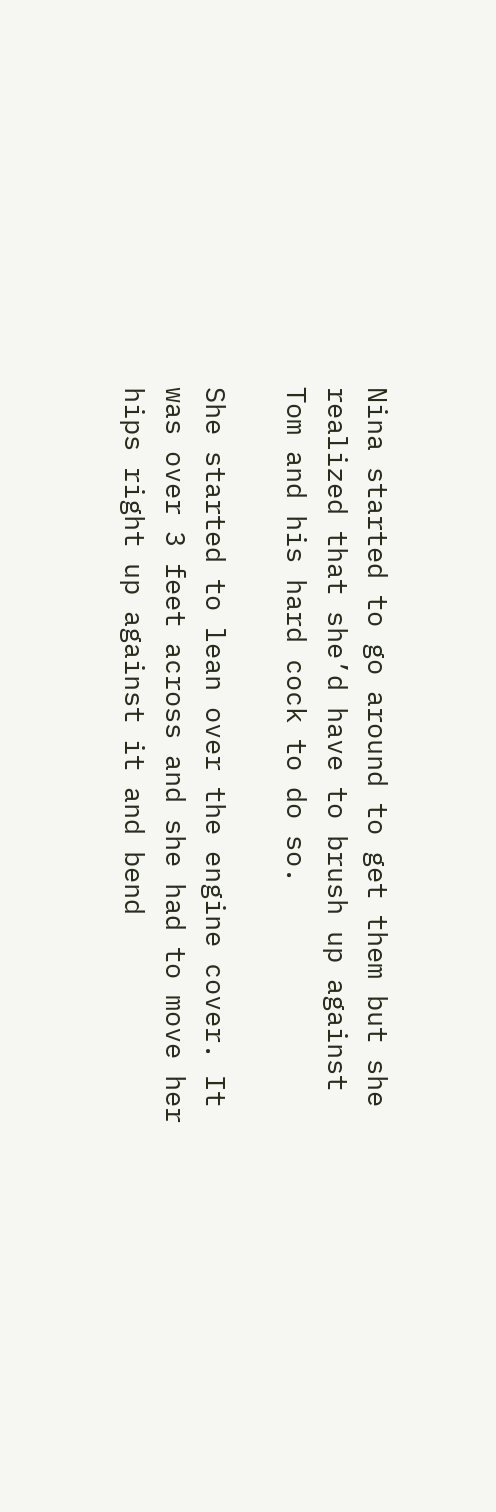Nina started to go around to get them but she realized that she’d have to brush up against Tom and his hard cock to do so.

She started to lean over the engine cover. It was over 3 feet across and she had to move her hips right up against it and bend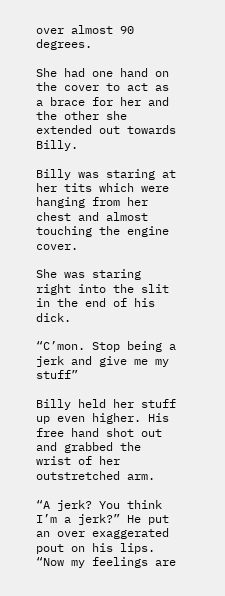over almost 90 degrees.

She had one hand on the cover to act as a brace for her and the other she extended out towards Billy.

Billy was staring at her tits which were hanging from her chest and almost touching the engine cover.

She was staring right into the slit in the end of his dick.

“C’mon. Stop being a jerk and give me my stuff”

Billy held her stuff up even higher. His free hand shot out and grabbed the wrist of her outstretched arm.

“A jerk? You think I’m a jerk?” He put an over exaggerated pout on his lips. “Now my feelings are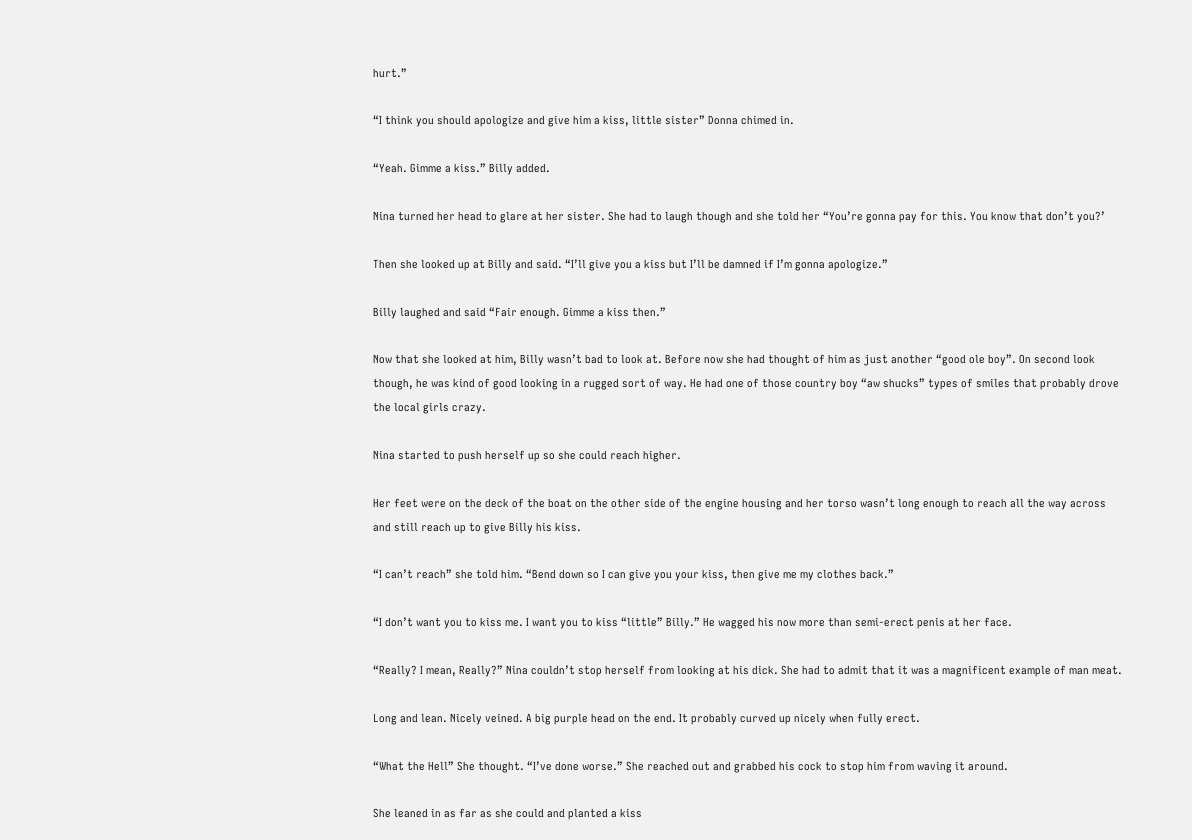hurt.”

“I think you should apologize and give him a kiss, little sister” Donna chimed in.

“Yeah. Gimme a kiss.” Billy added.

Nina turned her head to glare at her sister. She had to laugh though and she told her “You’re gonna pay for this. You know that don’t you?’

Then she looked up at Billy and said. “I’ll give you a kiss but I’ll be damned if I’m gonna apologize.”

Billy laughed and said “Fair enough. Gimme a kiss then.”

Now that she looked at him, Billy wasn’t bad to look at. Before now she had thought of him as just another “good ole boy”. On second look though, he was kind of good looking in a rugged sort of way. He had one of those country boy “aw shucks” types of smiles that probably drove the local girls crazy.

Nina started to push herself up so she could reach higher.

Her feet were on the deck of the boat on the other side of the engine housing and her torso wasn’t long enough to reach all the way across and still reach up to give Billy his kiss.

“I can’t reach” she told him. “Bend down so I can give you your kiss, then give me my clothes back.”

“I don’t want you to kiss me. I want you to kiss “little” Billy.” He wagged his now more than semi-erect penis at her face.

“Really? I mean, Really?” Nina couldn’t stop herself from looking at his dick. She had to admit that it was a magnificent example of man meat.

Long and lean. Nicely veined. A big purple head on the end. It probably curved up nicely when fully erect.

“What the Hell” She thought. “I’ve done worse.” She reached out and grabbed his cock to stop him from waving it around.

She leaned in as far as she could and planted a kiss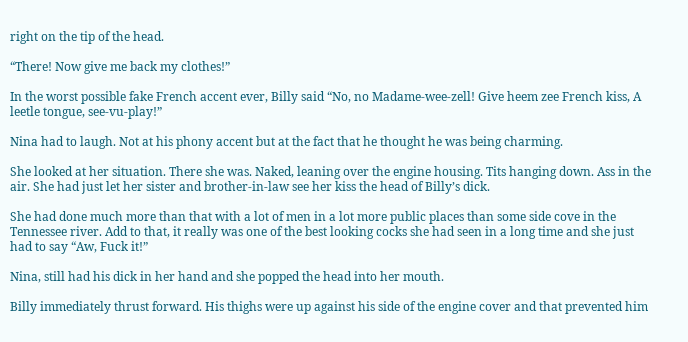right on the tip of the head.

“There! Now give me back my clothes!”

In the worst possible fake French accent ever, Billy said “No, no Madame-wee-zell! Give heem zee French kiss, A leetle tongue, see-vu-play!”

Nina had to laugh. Not at his phony accent but at the fact that he thought he was being charming.

She looked at her situation. There she was. Naked, leaning over the engine housing. Tits hanging down. Ass in the air. She had just let her sister and brother-in-law see her kiss the head of Billy’s dick.

She had done much more than that with a lot of men in a lot more public places than some side cove in the Tennessee river. Add to that, it really was one of the best looking cocks she had seen in a long time and she just had to say “Aw, Fuck it!”

Nina, still had his dick in her hand and she popped the head into her mouth.

Billy immediately thrust forward. His thighs were up against his side of the engine cover and that prevented him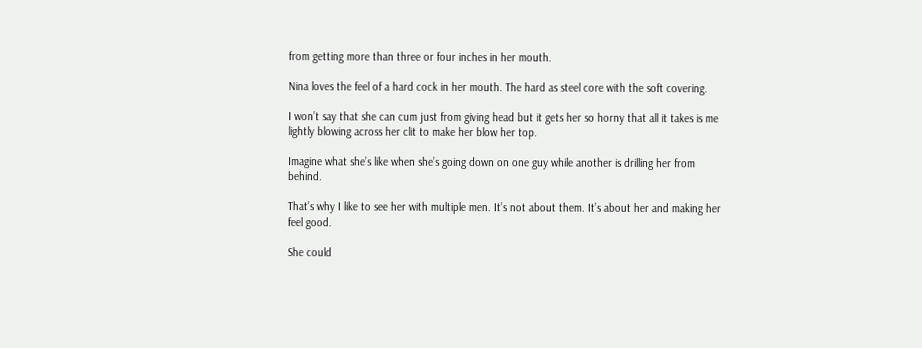from getting more than three or four inches in her mouth.

Nina loves the feel of a hard cock in her mouth. The hard as steel core with the soft covering.

I won’t say that she can cum just from giving head but it gets her so horny that all it takes is me lightly blowing across her clit to make her blow her top.

Imagine what she’s like when she’s going down on one guy while another is drilling her from behind.

That’s why I like to see her with multiple men. It’s not about them. It’s about her and making her feel good.

She could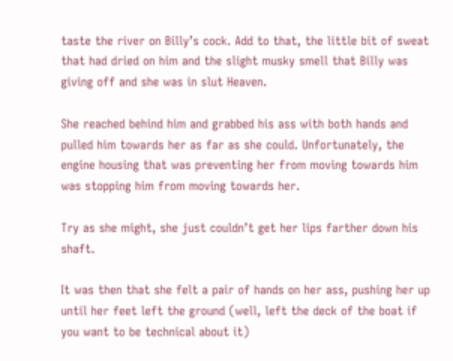taste the river on Billy’s cock. Add to that, the little bit of sweat that had dried on him and the slight musky smell that Billy was giving off and she was in slut Heaven.

She reached behind him and grabbed his ass with both hands and pulled him towards her as far as she could. Unfortunately, the engine housing that was preventing her from moving towards him was stopping him from moving towards her.

Try as she might, she just couldn’t get her lips farther down his shaft.

It was then that she felt a pair of hands on her ass, pushing her up until her feet left the ground (well, left the deck of the boat if you want to be technical about it)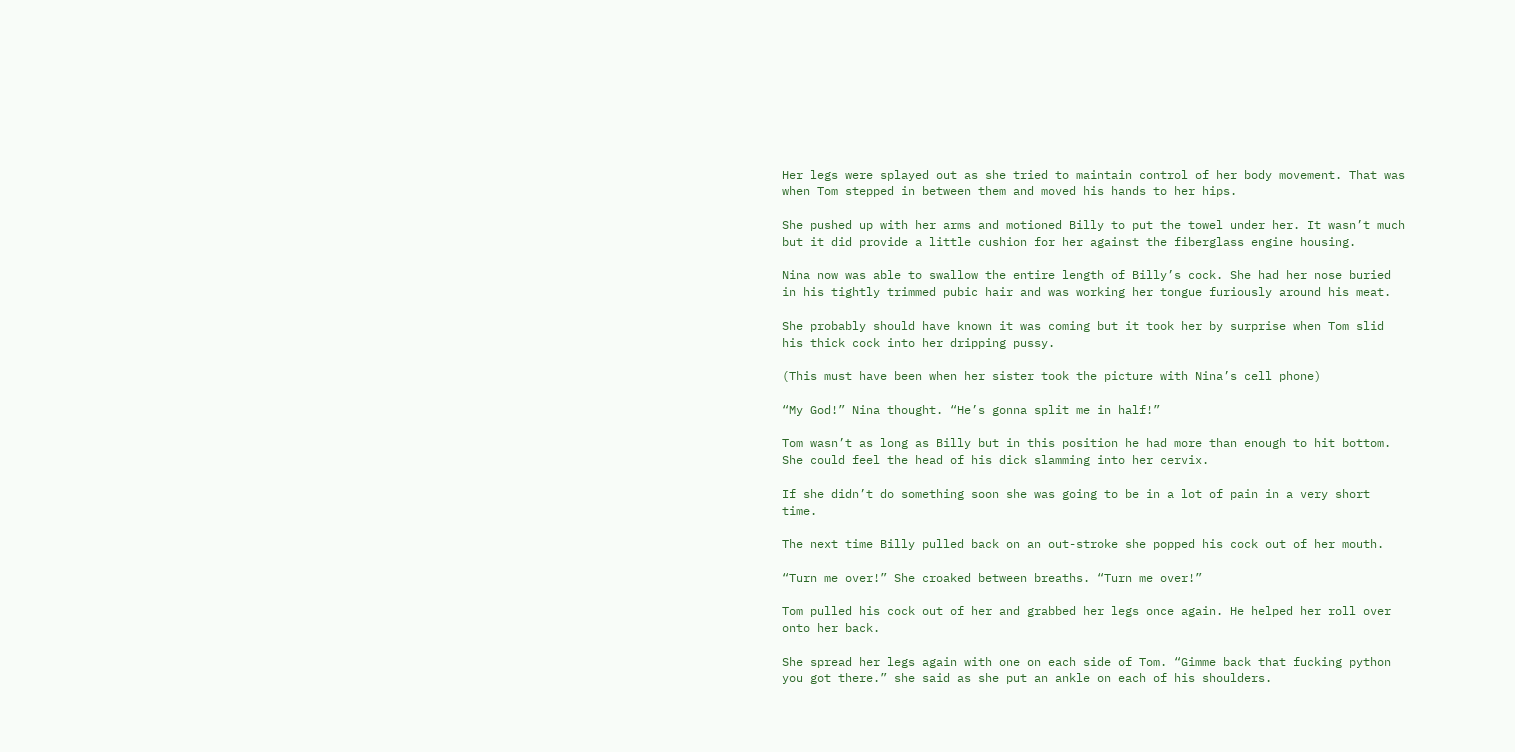Her legs were splayed out as she tried to maintain control of her body movement. That was when Tom stepped in between them and moved his hands to her hips.

She pushed up with her arms and motioned Billy to put the towel under her. It wasn’t much but it did provide a little cushion for her against the fiberglass engine housing.

Nina now was able to swallow the entire length of Billy’s cock. She had her nose buried in his tightly trimmed pubic hair and was working her tongue furiously around his meat.

She probably should have known it was coming but it took her by surprise when Tom slid his thick cock into her dripping pussy.

(This must have been when her sister took the picture with Nina’s cell phone)

“My God!” Nina thought. “He’s gonna split me in half!”

Tom wasn’t as long as Billy but in this position he had more than enough to hit bottom. She could feel the head of his dick slamming into her cervix.

If she didn’t do something soon she was going to be in a lot of pain in a very short time.

The next time Billy pulled back on an out-stroke she popped his cock out of her mouth.

“Turn me over!” She croaked between breaths. “Turn me over!”

Tom pulled his cock out of her and grabbed her legs once again. He helped her roll over onto her back.

She spread her legs again with one on each side of Tom. “Gimme back that fucking python you got there.” she said as she put an ankle on each of his shoulders.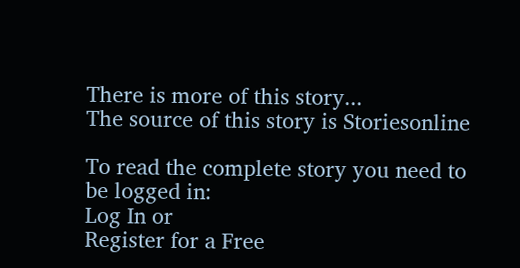There is more of this story...
The source of this story is Storiesonline

To read the complete story you need to be logged in:
Log In or
Register for a Free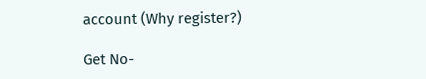account (Why register?)

Get No-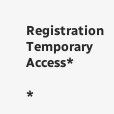Registration Temporary Access*

*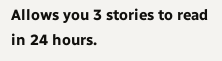Allows you 3 stories to read in 24 hours.